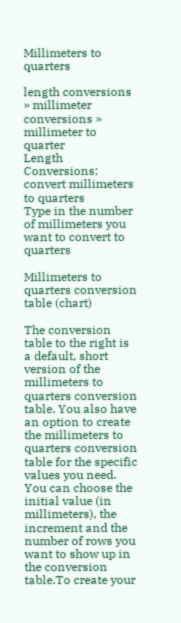Millimeters to quarters

length conversions » millimeter conversions » millimeter to quarter
Length Conversions: convert millimeters to quarters
Type in the number of millimeters you want to convert to quarters

Millimeters to quarters conversion table (chart)

The conversion table to the right is a default, short version of the millimeters to quarters conversion table. You also have an option to create the millimeters to quarters conversion table for the specific values you need. You can choose the initial value (in millimeters), the increment and the number of rows you want to show up in the conversion table.To create your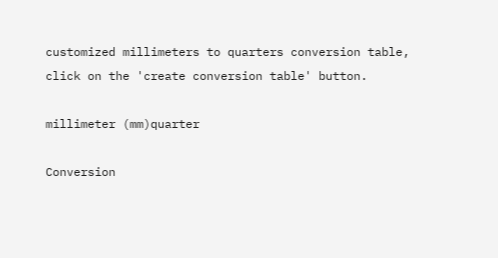customized millimeters to quarters conversion table, click on the 'create conversion table' button.

millimeter (mm)quarter

Conversion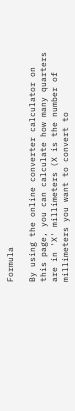Formula

By using the online converter calculator on this page, you can calculate how many quarters are in 'X' millimeters (X is the number of millimeters you want to convert to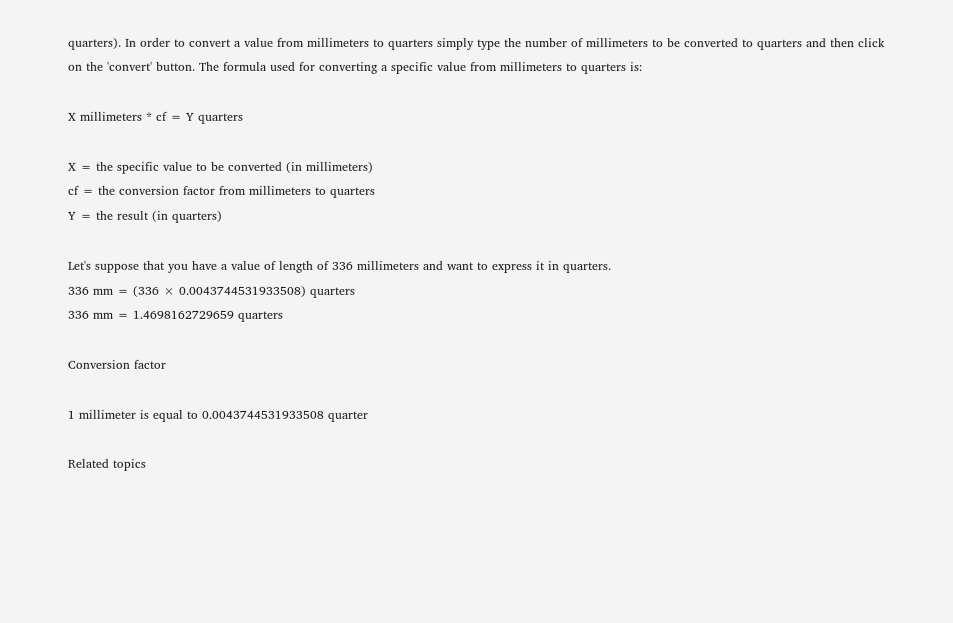quarters). In order to convert a value from millimeters to quarters simply type the number of millimeters to be converted to quarters and then click on the 'convert' button. The formula used for converting a specific value from millimeters to quarters is:

X millimeters * cf = Y quarters

X = the specific value to be converted (in millimeters)
cf = the conversion factor from millimeters to quarters
Y = the result (in quarters)

Let's suppose that you have a value of length of 336 millimeters and want to express it in quarters.
336 mm = (336 × 0.0043744531933508) quarters
336 mm = 1.4698162729659 quarters

Conversion factor

1 millimeter is equal to 0.0043744531933508 quarter

Related topics